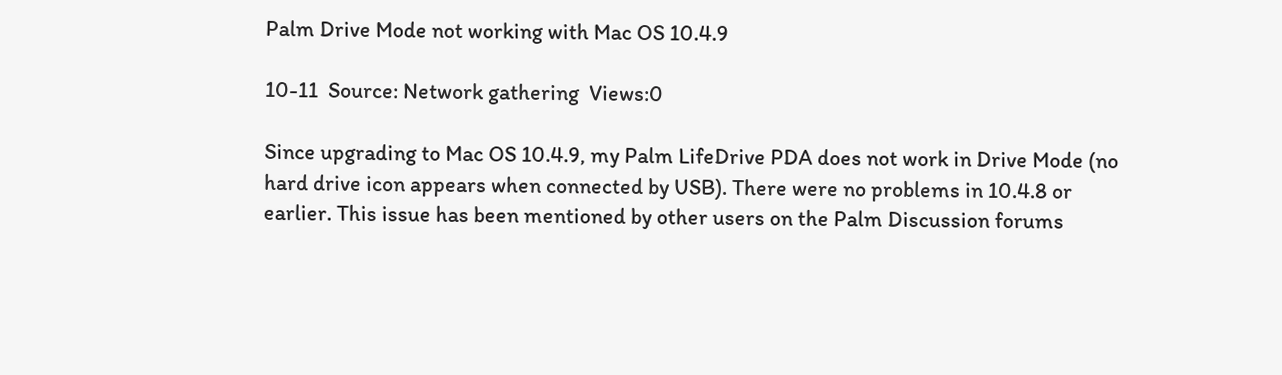Palm Drive Mode not working with Mac OS 10.4.9

10-11  Source: Network gathering  Views:0

Since upgrading to Mac OS 10.4.9, my Palm LifeDrive PDA does not work in Drive Mode (no hard drive icon appears when connected by USB). There were no problems in 10.4.8 or earlier. This issue has been mentioned by other users on the Palm Discussion forums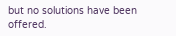but no solutions have been offered.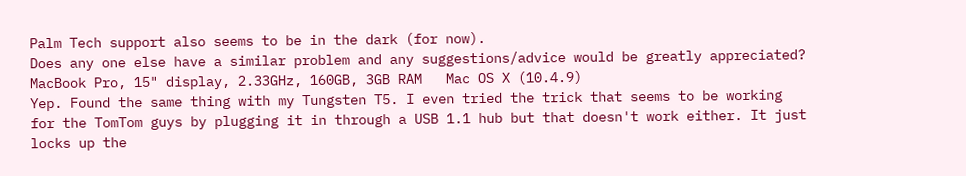Palm Tech support also seems to be in the dark (for now).
Does any one else have a similar problem and any suggestions/advice would be greatly appreciated?
MacBook Pro, 15" display, 2.33GHz, 160GB, 3GB RAM   Mac OS X (10.4.9)
Yep. Found the same thing with my Tungsten T5. I even tried the trick that seems to be working for the TomTom guys by plugging it in through a USB 1.1 hub but that doesn't work either. It just locks up the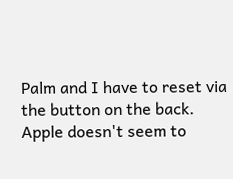Palm and I have to reset via the button on the back.
Apple doesn't seem to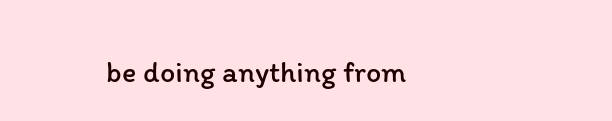be doing anything from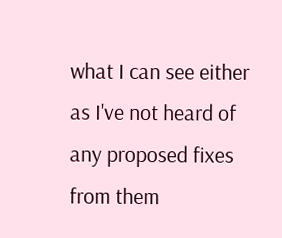what I can see either as I've not heard of any proposed fixes from them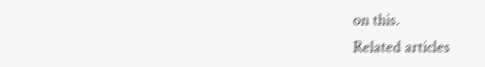on this.
Related articles